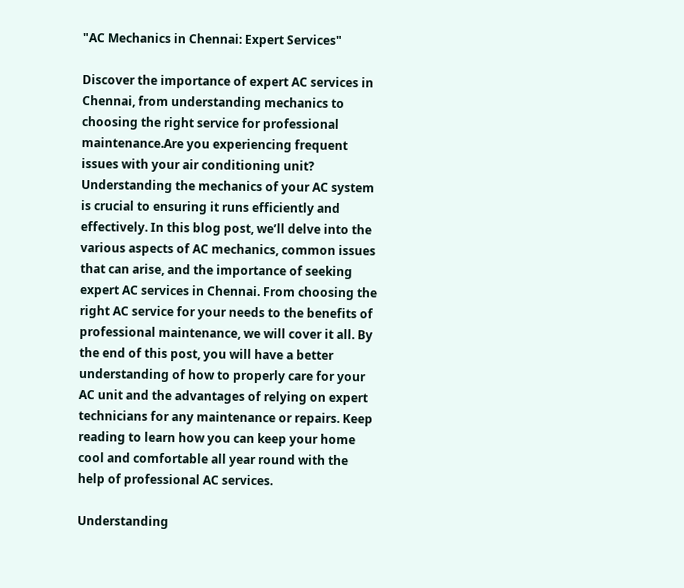"AC Mechanics in Chennai: Expert Services"

Discover the importance of expert AC services in Chennai, from understanding mechanics to choosing the right service for professional maintenance.Are you experiencing frequent issues with your air conditioning unit? Understanding the mechanics of your AC system is crucial to ensuring it runs efficiently and effectively. In this blog post, we’ll delve into the various aspects of AC mechanics, common issues that can arise, and the importance of seeking expert AC services in Chennai. From choosing the right AC service for your needs to the benefits of professional maintenance, we will cover it all. By the end of this post, you will have a better understanding of how to properly care for your AC unit and the advantages of relying on expert technicians for any maintenance or repairs. Keep reading to learn how you can keep your home cool and comfortable all year round with the help of professional AC services.

Understanding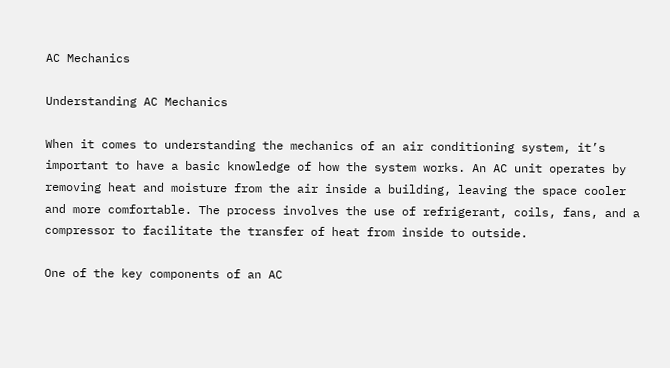AC Mechanics

Understanding AC Mechanics

When it comes to understanding the mechanics of an air conditioning system, it’s important to have a basic knowledge of how the system works. An AC unit operates by removing heat and moisture from the air inside a building, leaving the space cooler and more comfortable. The process involves the use of refrigerant, coils, fans, and a compressor to facilitate the transfer of heat from inside to outside.

One of the key components of an AC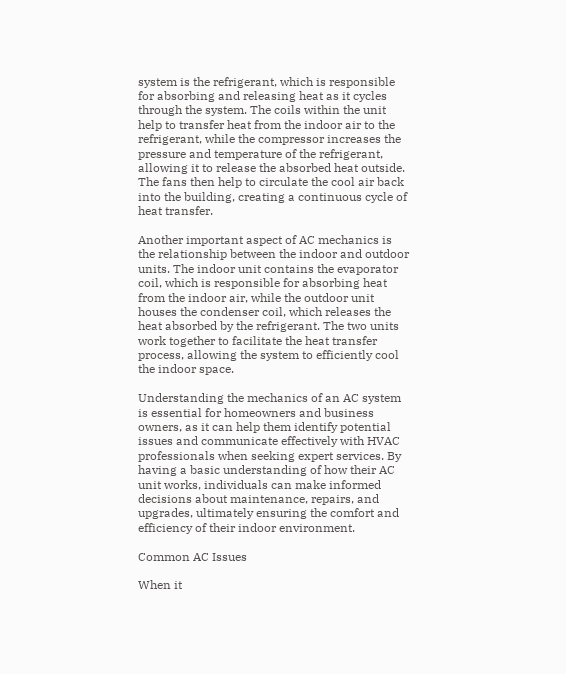system is the refrigerant, which is responsible for absorbing and releasing heat as it cycles through the system. The coils within the unit help to transfer heat from the indoor air to the refrigerant, while the compressor increases the pressure and temperature of the refrigerant, allowing it to release the absorbed heat outside. The fans then help to circulate the cool air back into the building, creating a continuous cycle of heat transfer.

Another important aspect of AC mechanics is the relationship between the indoor and outdoor units. The indoor unit contains the evaporator coil, which is responsible for absorbing heat from the indoor air, while the outdoor unit houses the condenser coil, which releases the heat absorbed by the refrigerant. The two units work together to facilitate the heat transfer process, allowing the system to efficiently cool the indoor space.

Understanding the mechanics of an AC system is essential for homeowners and business owners, as it can help them identify potential issues and communicate effectively with HVAC professionals when seeking expert services. By having a basic understanding of how their AC unit works, individuals can make informed decisions about maintenance, repairs, and upgrades, ultimately ensuring the comfort and efficiency of their indoor environment.

Common AC Issues

When it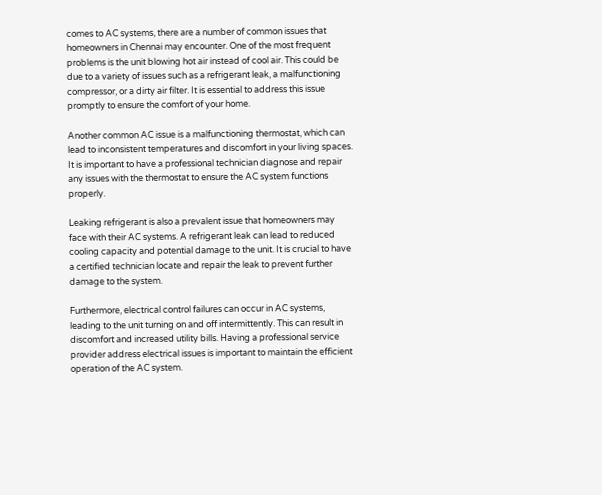comes to AC systems, there are a number of common issues that homeowners in Chennai may encounter. One of the most frequent problems is the unit blowing hot air instead of cool air. This could be due to a variety of issues such as a refrigerant leak, a malfunctioning compressor, or a dirty air filter. It is essential to address this issue promptly to ensure the comfort of your home.

Another common AC issue is a malfunctioning thermostat, which can lead to inconsistent temperatures and discomfort in your living spaces. It is important to have a professional technician diagnose and repair any issues with the thermostat to ensure the AC system functions properly.

Leaking refrigerant is also a prevalent issue that homeowners may face with their AC systems. A refrigerant leak can lead to reduced cooling capacity and potential damage to the unit. It is crucial to have a certified technician locate and repair the leak to prevent further damage to the system.

Furthermore, electrical control failures can occur in AC systems, leading to the unit turning on and off intermittently. This can result in discomfort and increased utility bills. Having a professional service provider address electrical issues is important to maintain the efficient operation of the AC system.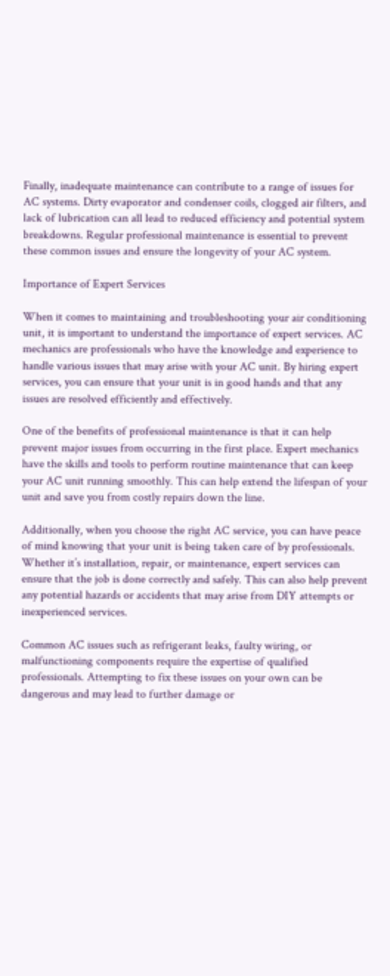Finally, inadequate maintenance can contribute to a range of issues for AC systems. Dirty evaporator and condenser coils, clogged air filters, and lack of lubrication can all lead to reduced efficiency and potential system breakdowns. Regular professional maintenance is essential to prevent these common issues and ensure the longevity of your AC system.

Importance of Expert Services

When it comes to maintaining and troubleshooting your air conditioning unit, it is important to understand the importance of expert services. AC mechanics are professionals who have the knowledge and experience to handle various issues that may arise with your AC unit. By hiring expert services, you can ensure that your unit is in good hands and that any issues are resolved efficiently and effectively.

One of the benefits of professional maintenance is that it can help prevent major issues from occurring in the first place. Expert mechanics have the skills and tools to perform routine maintenance that can keep your AC unit running smoothly. This can help extend the lifespan of your unit and save you from costly repairs down the line.

Additionally, when you choose the right AC service, you can have peace of mind knowing that your unit is being taken care of by professionals. Whether it’s installation, repair, or maintenance, expert services can ensure that the job is done correctly and safely. This can also help prevent any potential hazards or accidents that may arise from DIY attempts or inexperienced services.

Common AC issues such as refrigerant leaks, faulty wiring, or malfunctioning components require the expertise of qualified professionals. Attempting to fix these issues on your own can be dangerous and may lead to further damage or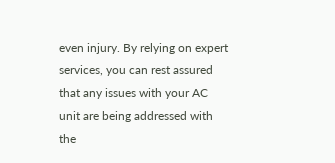even injury. By relying on expert services, you can rest assured that any issues with your AC unit are being addressed with the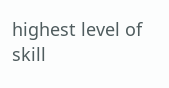highest level of skill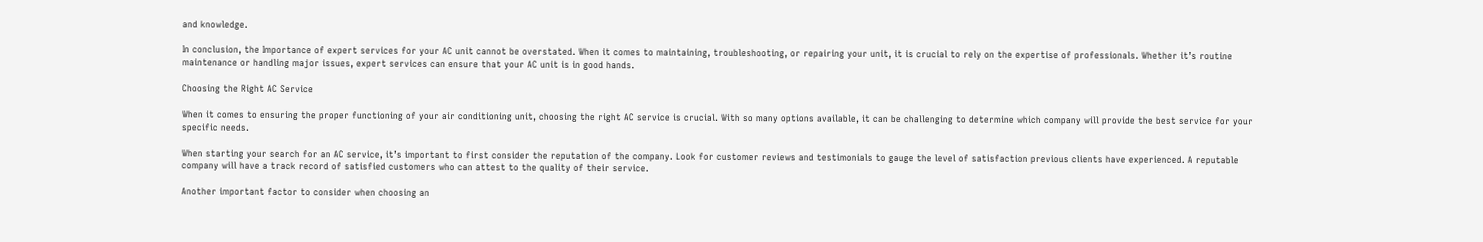and knowledge.

In conclusion, the Importance of expert services for your AC unit cannot be overstated. When it comes to maintaining, troubleshooting, or repairing your unit, it is crucial to rely on the expertise of professionals. Whether it’s routine maintenance or handling major issues, expert services can ensure that your AC unit is in good hands.

Choosing the Right AC Service

When it comes to ensuring the proper functioning of your air conditioning unit, choosing the right AC service is crucial. With so many options available, it can be challenging to determine which company will provide the best service for your specific needs.

When starting your search for an AC service, it’s important to first consider the reputation of the company. Look for customer reviews and testimonials to gauge the level of satisfaction previous clients have experienced. A reputable company will have a track record of satisfied customers who can attest to the quality of their service.

Another important factor to consider when choosing an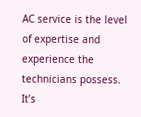AC service is the level of expertise and experience the technicians possess. It’s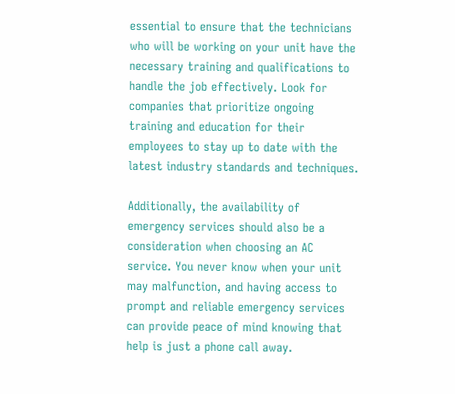essential to ensure that the technicians who will be working on your unit have the necessary training and qualifications to handle the job effectively. Look for companies that prioritize ongoing training and education for their employees to stay up to date with the latest industry standards and techniques.

Additionally, the availability of emergency services should also be a consideration when choosing an AC service. You never know when your unit may malfunction, and having access to prompt and reliable emergency services can provide peace of mind knowing that help is just a phone call away.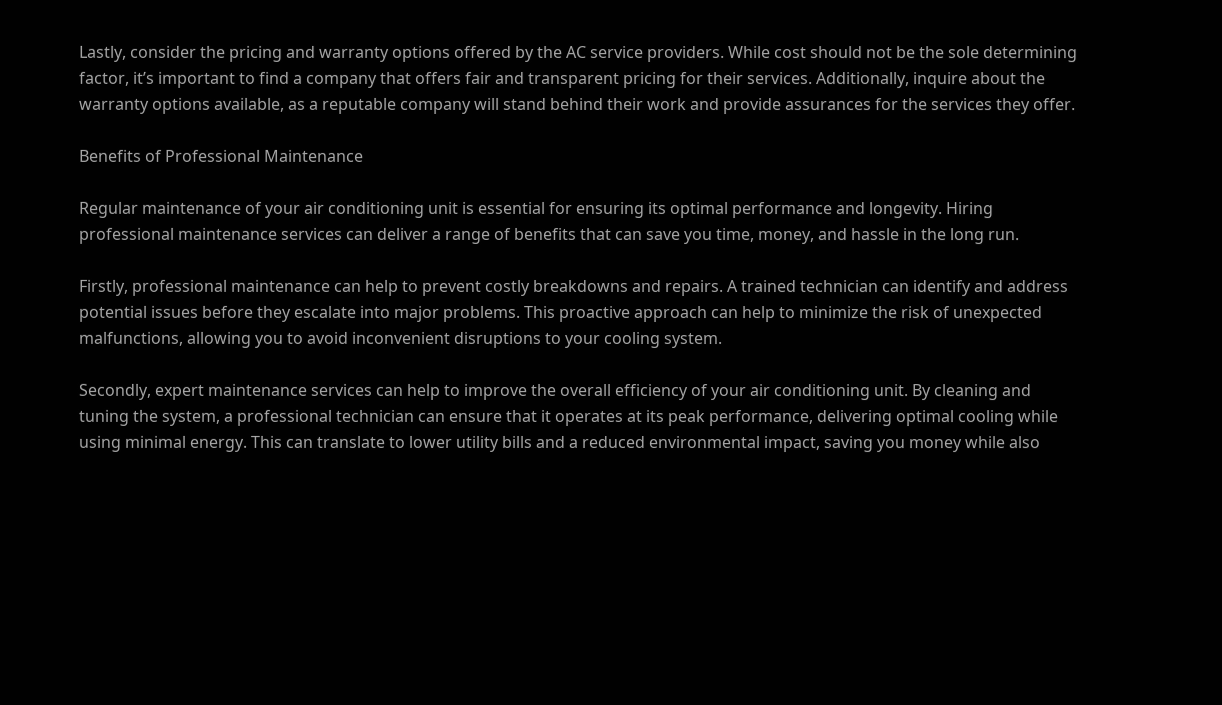Lastly, consider the pricing and warranty options offered by the AC service providers. While cost should not be the sole determining factor, it’s important to find a company that offers fair and transparent pricing for their services. Additionally, inquire about the warranty options available, as a reputable company will stand behind their work and provide assurances for the services they offer.

Benefits of Professional Maintenance

Regular maintenance of your air conditioning unit is essential for ensuring its optimal performance and longevity. Hiring professional maintenance services can deliver a range of benefits that can save you time, money, and hassle in the long run.

Firstly, professional maintenance can help to prevent costly breakdowns and repairs. A trained technician can identify and address potential issues before they escalate into major problems. This proactive approach can help to minimize the risk of unexpected malfunctions, allowing you to avoid inconvenient disruptions to your cooling system.

Secondly, expert maintenance services can help to improve the overall efficiency of your air conditioning unit. By cleaning and tuning the system, a professional technician can ensure that it operates at its peak performance, delivering optimal cooling while using minimal energy. This can translate to lower utility bills and a reduced environmental impact, saving you money while also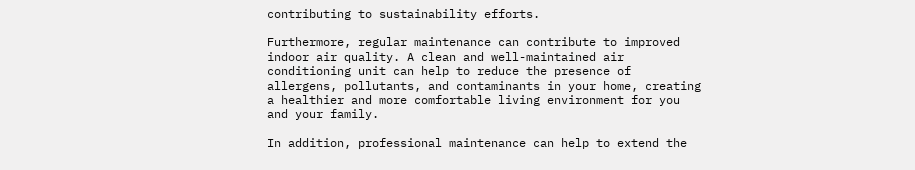contributing to sustainability efforts.

Furthermore, regular maintenance can contribute to improved indoor air quality. A clean and well-maintained air conditioning unit can help to reduce the presence of allergens, pollutants, and contaminants in your home, creating a healthier and more comfortable living environment for you and your family.

In addition, professional maintenance can help to extend the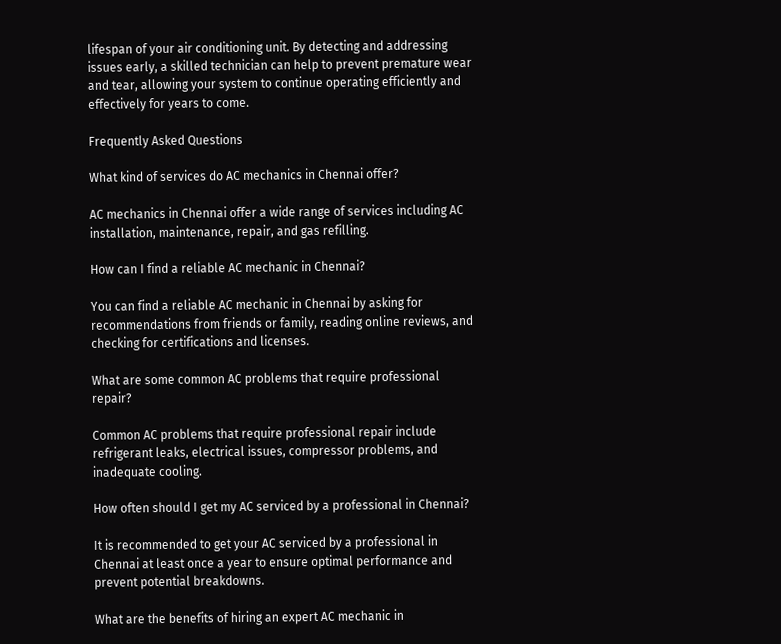lifespan of your air conditioning unit. By detecting and addressing issues early, a skilled technician can help to prevent premature wear and tear, allowing your system to continue operating efficiently and effectively for years to come.

Frequently Asked Questions

What kind of services do AC mechanics in Chennai offer?

AC mechanics in Chennai offer a wide range of services including AC installation, maintenance, repair, and gas refilling.

How can I find a reliable AC mechanic in Chennai?

You can find a reliable AC mechanic in Chennai by asking for recommendations from friends or family, reading online reviews, and checking for certifications and licenses.

What are some common AC problems that require professional repair?

Common AC problems that require professional repair include refrigerant leaks, electrical issues, compressor problems, and inadequate cooling.

How often should I get my AC serviced by a professional in Chennai?

It is recommended to get your AC serviced by a professional in Chennai at least once a year to ensure optimal performance and prevent potential breakdowns.

What are the benefits of hiring an expert AC mechanic in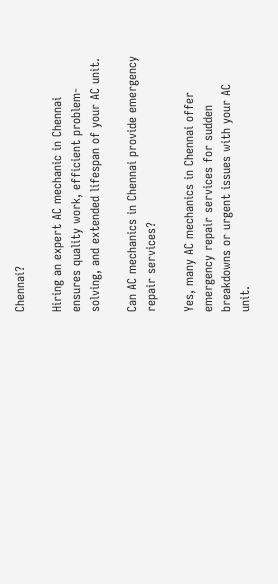Chennai?

Hiring an expert AC mechanic in Chennai ensures quality work, efficient problem-solving, and extended lifespan of your AC unit.

Can AC mechanics in Chennai provide emergency repair services?

Yes, many AC mechanics in Chennai offer emergency repair services for sudden breakdowns or urgent issues with your AC unit.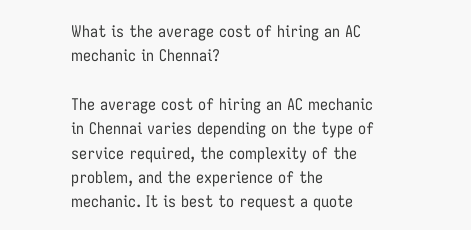What is the average cost of hiring an AC mechanic in Chennai?

The average cost of hiring an AC mechanic in Chennai varies depending on the type of service required, the complexity of the problem, and the experience of the mechanic. It is best to request a quote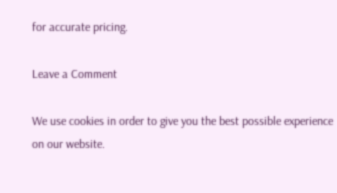for accurate pricing.

Leave a Comment

We use cookies in order to give you the best possible experience on our website.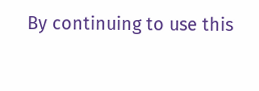By continuing to use this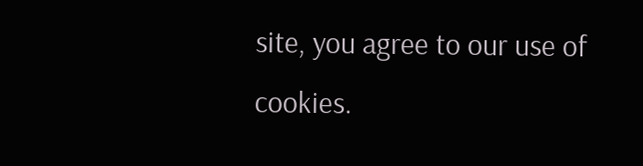site, you agree to our use of cookies.